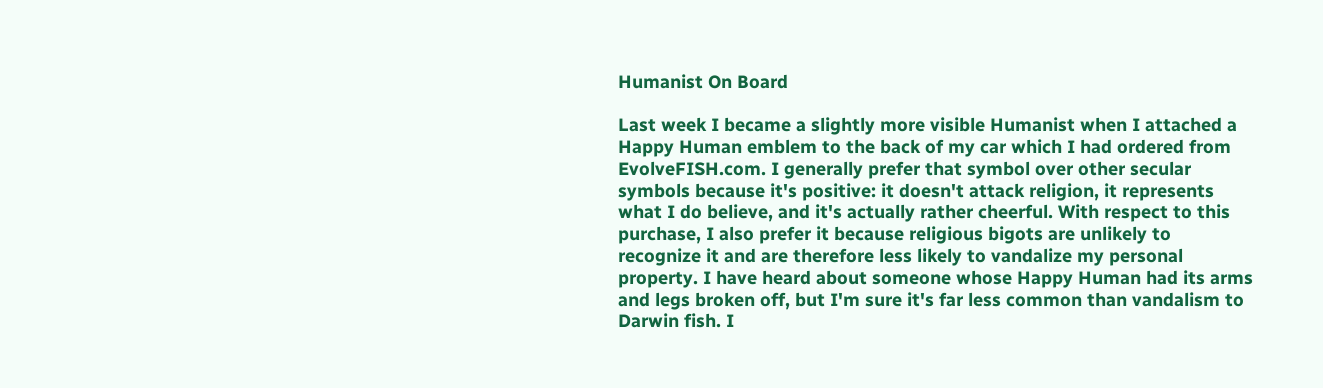Humanist On Board

Last week I became a slightly more visible Humanist when I attached a Happy Human emblem to the back of my car which I had ordered from EvolveFISH.com. I generally prefer that symbol over other secular symbols because it's positive: it doesn't attack religion, it represents what I do believe, and it's actually rather cheerful. With respect to this purchase, I also prefer it because religious bigots are unlikely to recognize it and are therefore less likely to vandalize my personal property. I have heard about someone whose Happy Human had its arms and legs broken off, but I'm sure it's far less common than vandalism to Darwin fish. I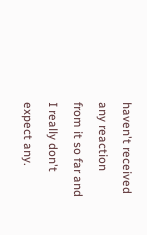haven't received any reaction from it so far and I really don't expect any.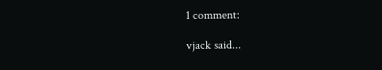1 comment:

vjack said...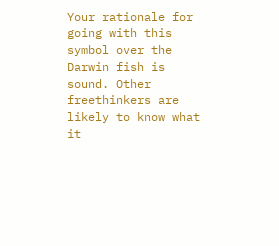Your rationale for going with this symbol over the Darwin fish is sound. Other freethinkers are likely to know what it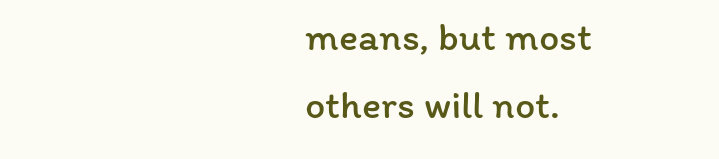means, but most others will not.